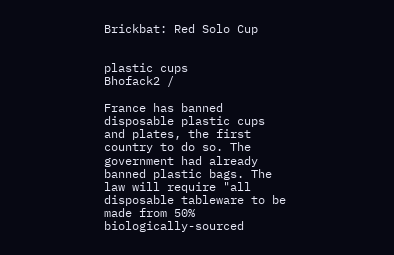Brickbat: Red Solo Cup


plastic cups
Bhofack2 /

France has banned disposable plastic cups and plates, the first country to do so. The government had already banned plastic bags. The law will require "all disposable tableware to be made from 50% biologically-sourced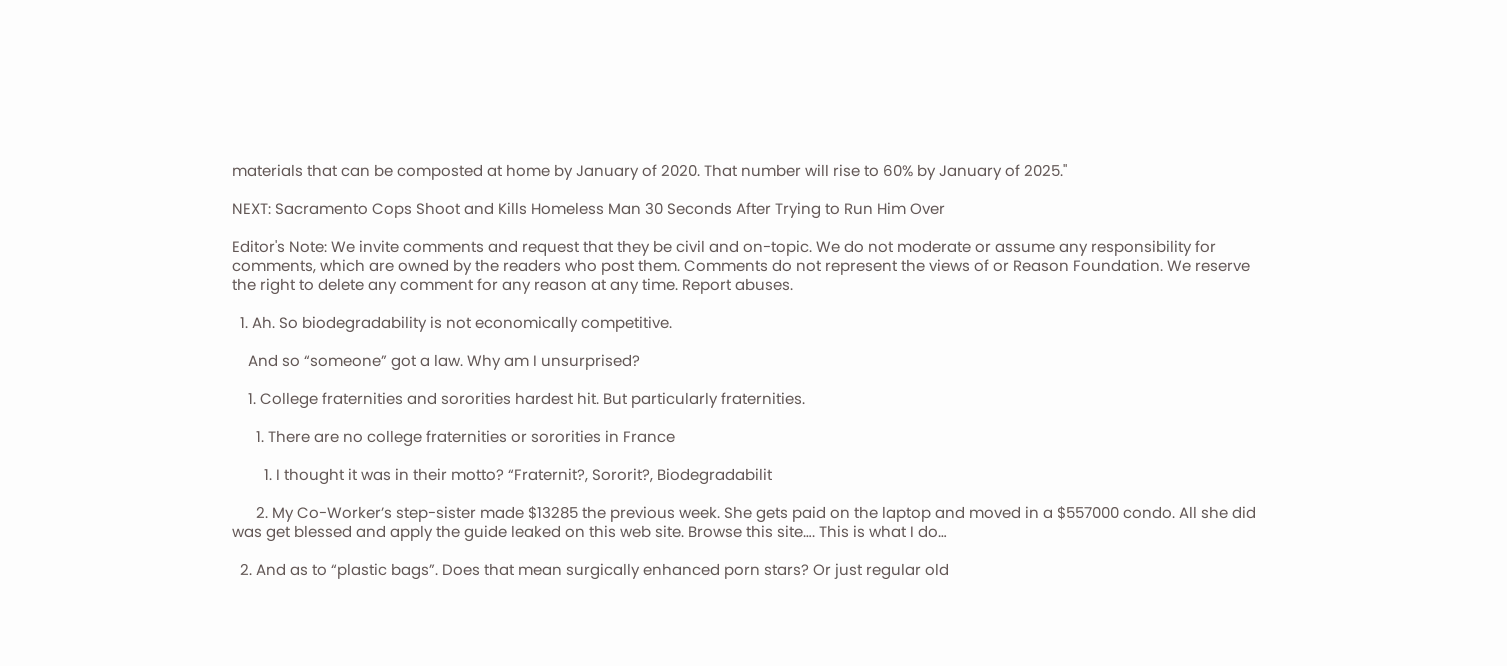materials that can be composted at home by January of 2020. That number will rise to 60% by January of 2025."

NEXT: Sacramento Cops Shoot and Kills Homeless Man 30 Seconds After Trying to Run Him Over

Editor's Note: We invite comments and request that they be civil and on-topic. We do not moderate or assume any responsibility for comments, which are owned by the readers who post them. Comments do not represent the views of or Reason Foundation. We reserve the right to delete any comment for any reason at any time. Report abuses.

  1. Ah. So biodegradability is not economically competitive.

    And so “someone” got a law. Why am I unsurprised?

    1. College fraternities and sororities hardest hit. But particularly fraternities.

      1. There are no college fraternities or sororities in France

        1. I thought it was in their motto? “Fraternit?, Sororit?, Biodegradabilit

      2. My Co-Worker’s step-sister made $13285 the previous week. She gets paid on the laptop and moved in a $557000 condo. All she did was get blessed and apply the guide leaked on this web site. Browse this site…. This is what I do…

  2. And as to “plastic bags”. Does that mean surgically enhanced porn stars? Or just regular old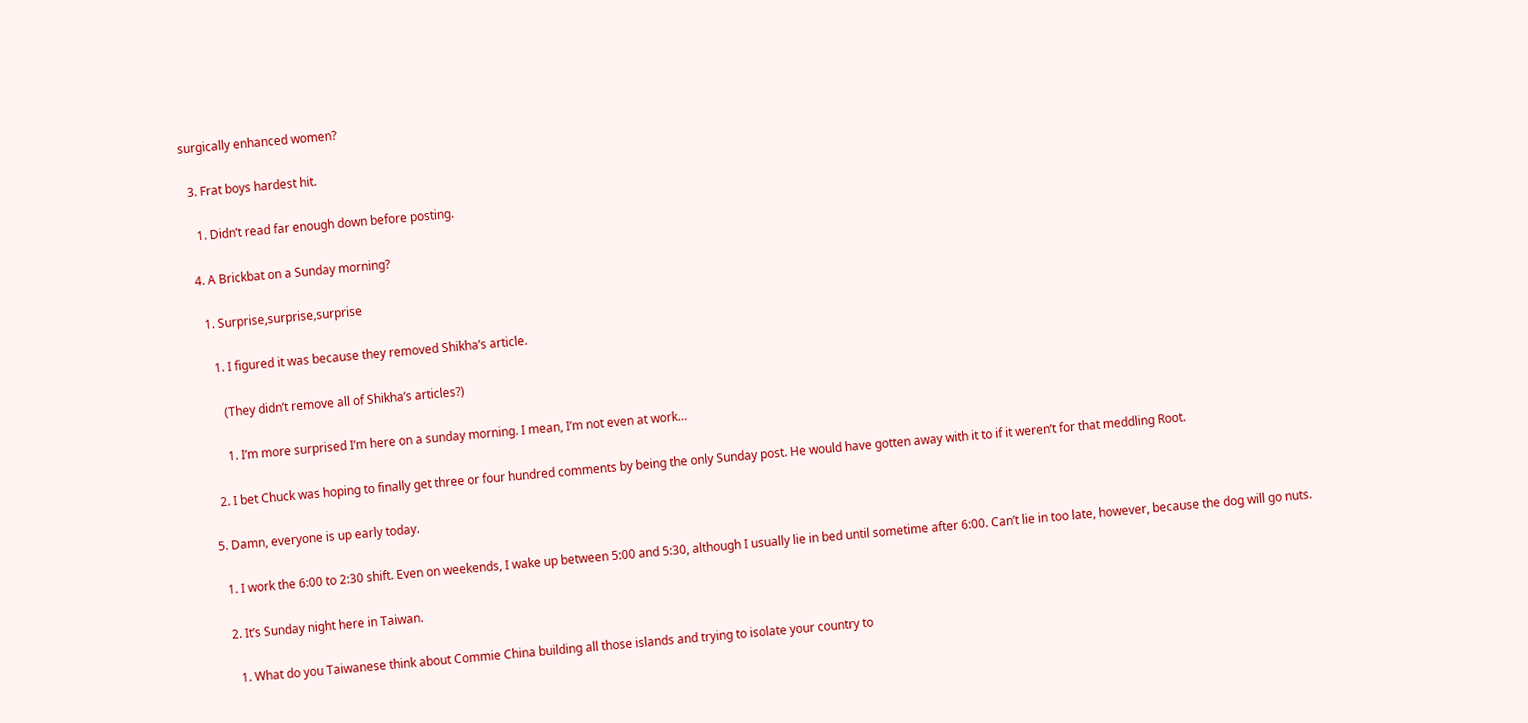surgically enhanced women?

  3. Frat boys hardest hit.

    1. Didn’t read far enough down before posting.

  4. A Brickbat on a Sunday morning?

    1. Surprise,surprise,surprise

      1. I figured it was because they removed Shikha’s article.

        (They didn’t remove all of Shikha’s articles?)

        1. I’m more surprised I’m here on a sunday morning. I mean, I’m not even at work…

    2. I bet Chuck was hoping to finally get three or four hundred comments by being the only Sunday post. He would have gotten away with it to if it weren’t for that meddling Root.

  5. Damn, everyone is up early today.

    1. I work the 6:00 to 2:30 shift. Even on weekends, I wake up between 5:00 and 5:30, although I usually lie in bed until sometime after 6:00. Can’t lie in too late, however, because the dog will go nuts.

    2. It’s Sunday night here in Taiwan.

      1. What do you Taiwanese think about Commie China building all those islands and trying to isolate your country to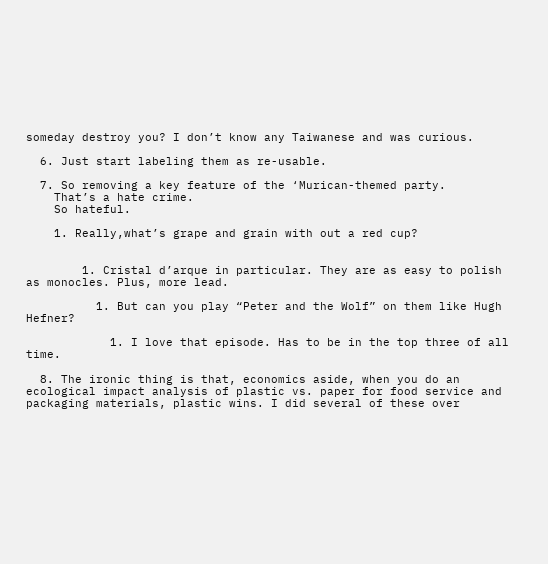someday destroy you? I don’t know any Taiwanese and was curious.

  6. Just start labeling them as re-usable.

  7. So removing a key feature of the ‘Murican-themed party.
    That’s a hate crime.
    So hateful.

    1. Really,what’s grape and grain with out a red cup?


        1. Cristal d’arque in particular. They are as easy to polish as monocles. Plus, more lead.

          1. But can you play “Peter and the Wolf” on them like Hugh Hefner?

            1. I love that episode. Has to be in the top three of all time.

  8. The ironic thing is that, economics aside, when you do an ecological impact analysis of plastic vs. paper for food service and packaging materials, plastic wins. I did several of these over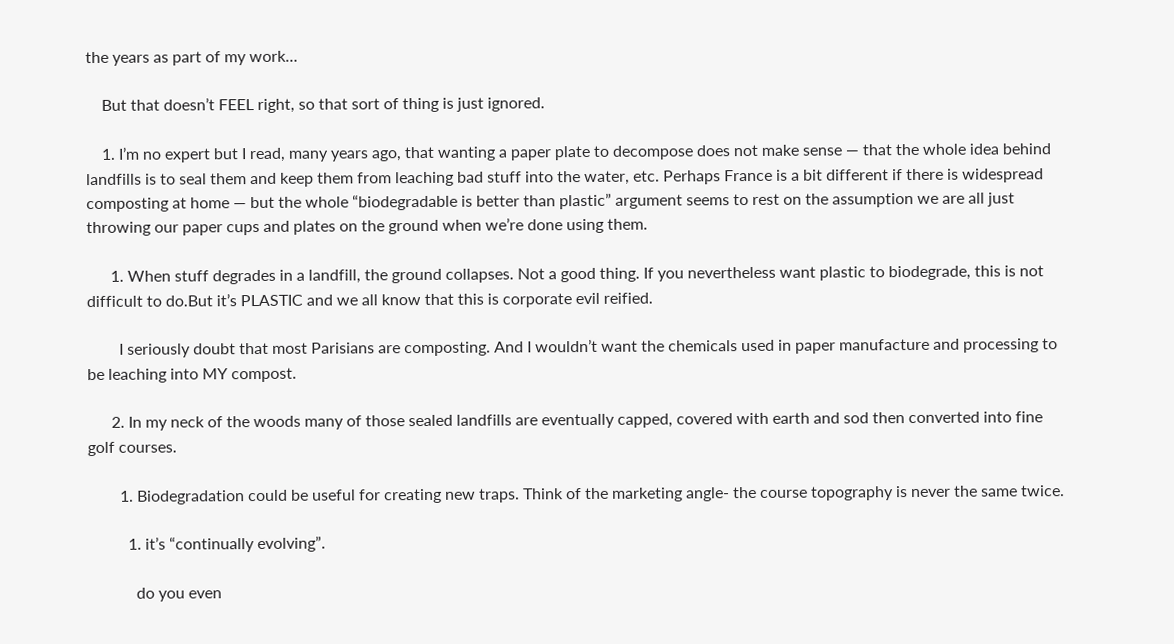the years as part of my work…

    But that doesn’t FEEL right, so that sort of thing is just ignored.

    1. I’m no expert but I read, many years ago, that wanting a paper plate to decompose does not make sense — that the whole idea behind landfills is to seal them and keep them from leaching bad stuff into the water, etc. Perhaps France is a bit different if there is widespread composting at home — but the whole “biodegradable is better than plastic” argument seems to rest on the assumption we are all just throwing our paper cups and plates on the ground when we’re done using them.

      1. When stuff degrades in a landfill, the ground collapses. Not a good thing. If you nevertheless want plastic to biodegrade, this is not difficult to do.But it’s PLASTIC and we all know that this is corporate evil reified.

        I seriously doubt that most Parisians are composting. And I wouldn’t want the chemicals used in paper manufacture and processing to be leaching into MY compost.

      2. In my neck of the woods many of those sealed landfills are eventually capped, covered with earth and sod then converted into fine golf courses.

        1. Biodegradation could be useful for creating new traps. Think of the marketing angle- the course topography is never the same twice.

          1. it’s “continually evolving”.

            do you even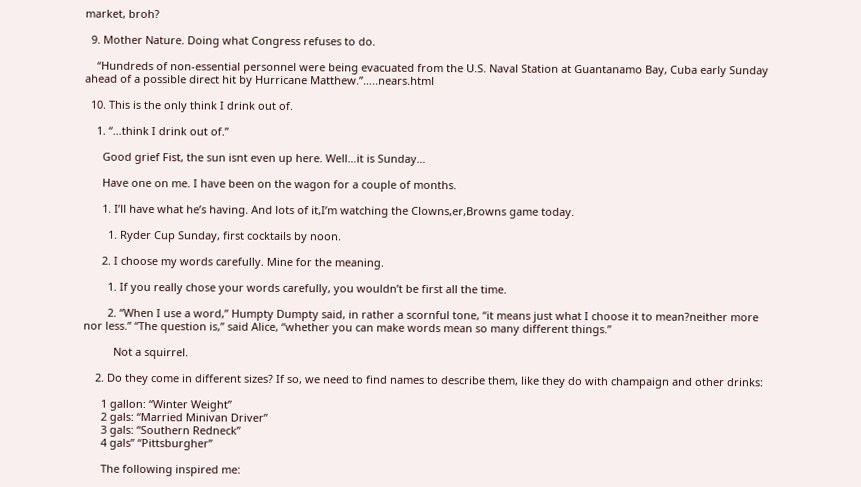market, broh?

  9. Mother Nature. Doing what Congress refuses to do.

    “Hundreds of non-essential personnel were being evacuated from the U.S. Naval Station at Guantanamo Bay, Cuba early Sunday ahead of a possible direct hit by Hurricane Matthew.”…..nears.html

  10. This is the only think I drink out of.

    1. “…think I drink out of.”

      Good grief Fist, the sun isnt even up here. Well…it is Sunday…

      Have one on me. I have been on the wagon for a couple of months.

      1. I’ll have what he’s having. And lots of it,I’m watching the Clowns,er,Browns game today.

        1. Ryder Cup Sunday, first cocktails by noon.

      2. I choose my words carefully. Mine for the meaning.

        1. If you really chose your words carefully, you wouldn’t be first all the time.

        2. “When I use a word,” Humpty Dumpty said, in rather a scornful tone, “it means just what I choose it to mean?neither more nor less.” “The question is,” said Alice, “whether you can make words mean so many different things.”

          Not a squirrel.

    2. Do they come in different sizes? If so, we need to find names to describe them, like they do with champaign and other drinks:

      1 gallon: “Winter Weight”
      2 gals: “Married Minivan Driver”
      3 gals: “Southern Redneck”
      4 gals” “Pittsburgher”

      The following inspired me: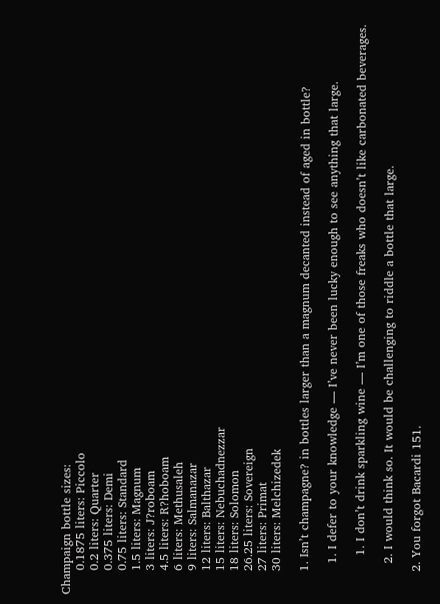Champaign bottle sizes:
      0.1875 liters: Piccolo
      0.2 liters: Quarter
      0.375 liters: Demi
      0.75 liters: Standard
      1.5 liters: Magnum
      3 liters: J?roboam
      4.5 liters: R?hoboam
      6 liters: Methusaleh
      9 liters: Salmanazar
      12 liters: Balthazar
      15 liters: Nebuchadnezzar
      18 liters: Solomon
      26.25 liters: Sovereign
      27 liters: Primat
      30 liters: Melchizedek

      1. Isn’t champagne? in bottles larger than a magnum decanted instead of aged in bottle?

        1. I defer to your knowledge — I’ve never been lucky enough to see anything that large.

          1. I don’t drink sparkling wine — I’m one of those freaks who doesn’t like carbonated beverages.

        2. I would think so. It would be challenging to riddle a bottle that large.

      2. You forgot Bacardi 151.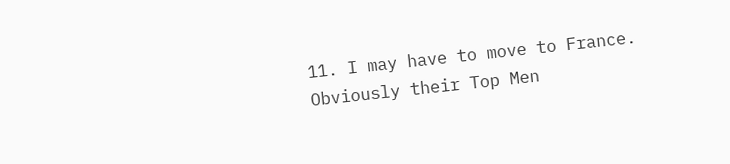11. I may have to move to France. Obviously their Top Men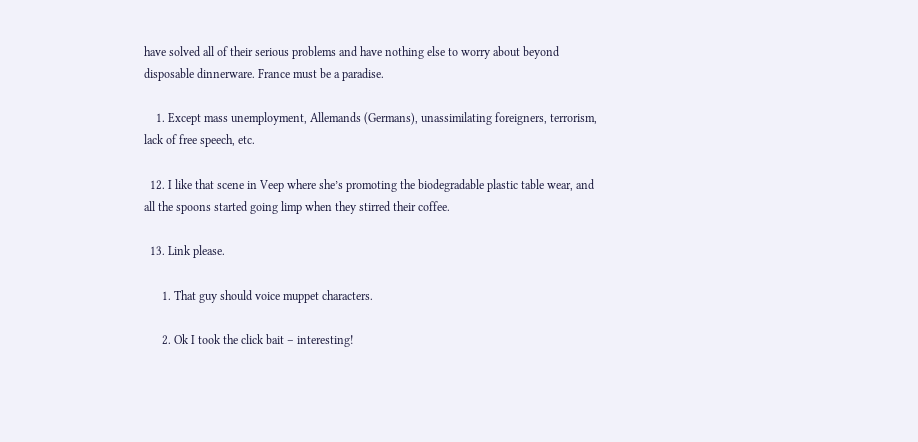have solved all of their serious problems and have nothing else to worry about beyond disposable dinnerware. France must be a paradise.

    1. Except mass unemployment, Allemands (Germans), unassimilating foreigners, terrorism, lack of free speech, etc.

  12. I like that scene in Veep where she’s promoting the biodegradable plastic table wear, and all the spoons started going limp when they stirred their coffee.

  13. Link please.

      1. That guy should voice muppet characters.

      2. Ok I took the click bait – interesting!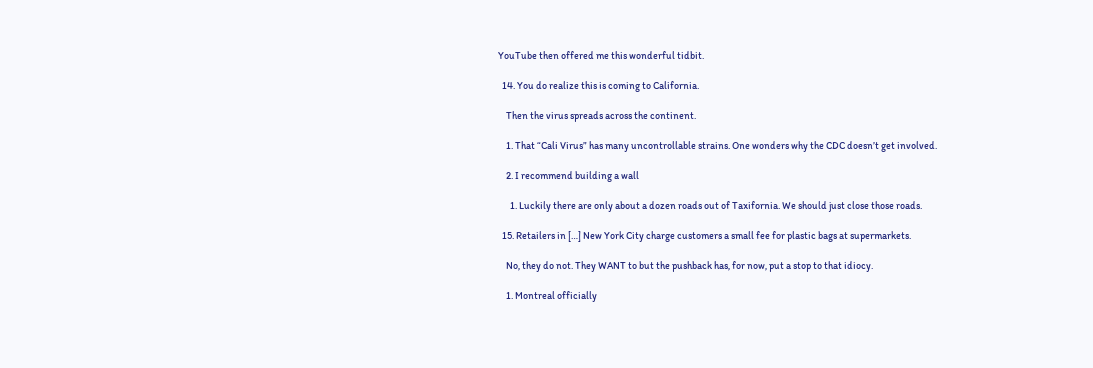YouTube then offered me this wonderful tidbit.

  14. You do realize this is coming to California.

    Then the virus spreads across the continent.

    1. That “Cali Virus” has many uncontrollable strains. One wonders why the CDC doesn’t get involved.

    2. I recommend building a wall

      1. Luckily there are only about a dozen roads out of Taxifornia. We should just close those roads.

  15. Retailers in […] New York City charge customers a small fee for plastic bags at supermarkets.

    No, they do not. They WANT to but the pushback has, for now, put a stop to that idiocy.

    1. Montreal officially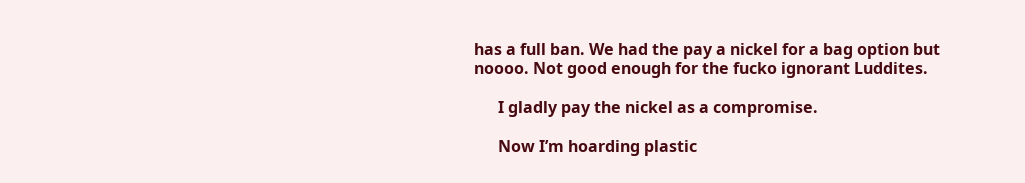has a full ban. We had the pay a nickel for a bag option but noooo. Not good enough for the fucko ignorant Luddites.

      I gladly pay the nickel as a compromise.

      Now I’m hoarding plastic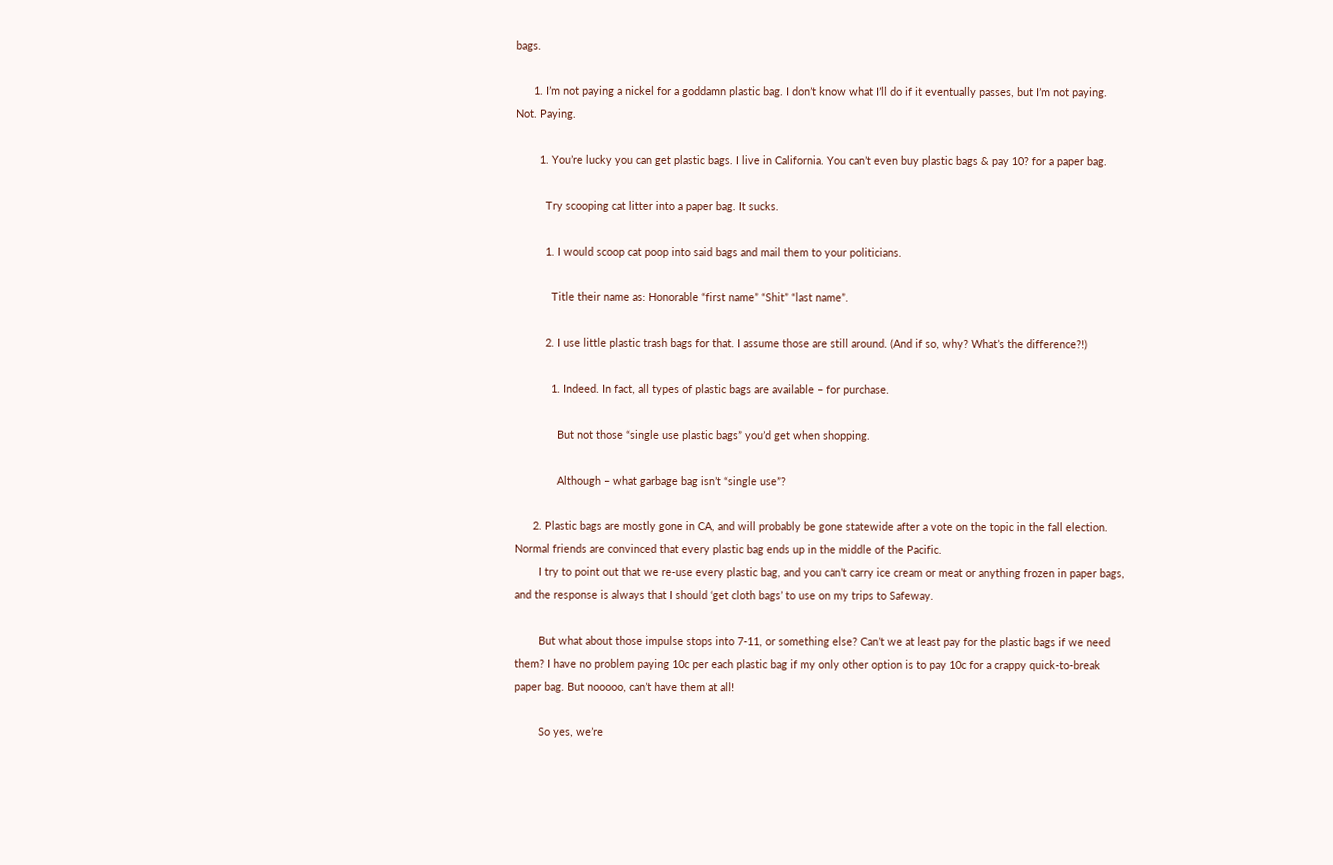bags.

      1. I’m not paying a nickel for a goddamn plastic bag. I don’t know what I’ll do if it eventually passes, but I’m not paying. Not. Paying.

        1. You’re lucky you can get plastic bags. I live in California. You can’t even buy plastic bags & pay 10? for a paper bag.

          Try scooping cat litter into a paper bag. It sucks.

          1. I would scoop cat poop into said bags and mail them to your politicians.

            Title their name as: Honorable “first name” “Shit” “last name”.

          2. I use little plastic trash bags for that. I assume those are still around. (And if so, why? What’s the difference?!)

            1. Indeed. In fact, all types of plastic bags are available – for purchase.

              But not those “single use plastic bags” you’d get when shopping.

              Although – what garbage bag isn’t “single use”?

      2. Plastic bags are mostly gone in CA, and will probably be gone statewide after a vote on the topic in the fall election. Normal friends are convinced that every plastic bag ends up in the middle of the Pacific.
        I try to point out that we re-use every plastic bag, and you can’t carry ice cream or meat or anything frozen in paper bags, and the response is always that I should ‘get cloth bags’ to use on my trips to Safeway.

        But what about those impulse stops into 7-11, or something else? Can’t we at least pay for the plastic bags if we need them? I have no problem paying 10c per each plastic bag if my only other option is to pay 10c for a crappy quick-to-break paper bag. But nooooo, can’t have them at all!

        So yes, we’re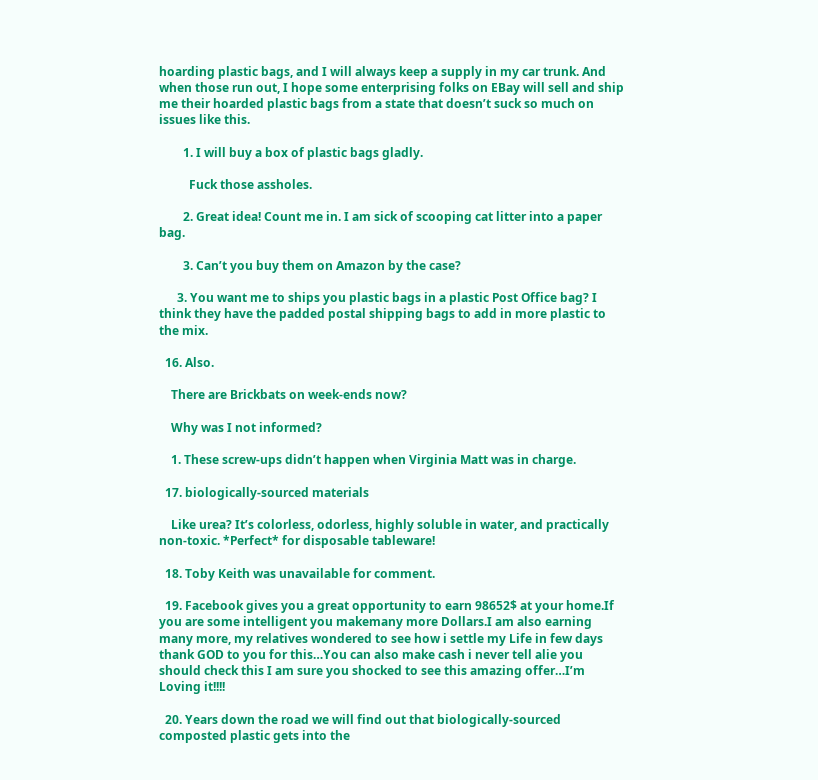hoarding plastic bags, and I will always keep a supply in my car trunk. And when those run out, I hope some enterprising folks on EBay will sell and ship me their hoarded plastic bags from a state that doesn’t suck so much on issues like this.

        1. I will buy a box of plastic bags gladly.

          Fuck those assholes.

        2. Great idea! Count me in. I am sick of scooping cat litter into a paper bag.

        3. Can’t you buy them on Amazon by the case?

      3. You want me to ships you plastic bags in a plastic Post Office bag? I think they have the padded postal shipping bags to add in more plastic to the mix.

  16. Also.

    There are Brickbats on week-ends now?

    Why was I not informed?

    1. These screw-ups didn’t happen when Virginia Matt was in charge.

  17. biologically-sourced materials

    Like urea? It’s colorless, odorless, highly soluble in water, and practically non-toxic. *Perfect* for disposable tableware!

  18. Toby Keith was unavailable for comment.

  19. Facebook gives you a great opportunity to earn 98652$ at your home.If you are some intelligent you makemany more Dollars.I am also earning many more, my relatives wondered to see how i settle my Life in few days thank GOD to you for this…You can also make cash i never tell alie you should check this I am sure you shocked to see this amazing offer…I’m Loving it!!!!

  20. Years down the road we will find out that biologically-sourced composted plastic gets into the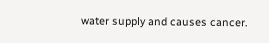water supply and causes cancer.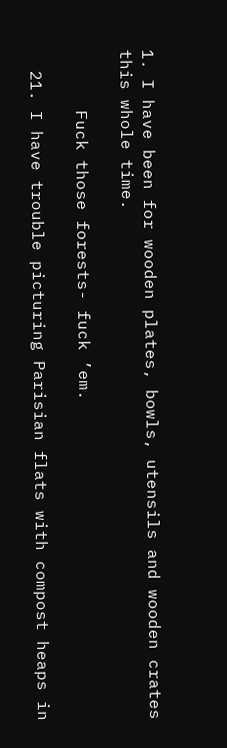1. I have been for wooden plates, bowls, utensils and wooden crates this whole time.

      Fuck those forests- fuck ’em.

  21. I have trouble picturing Parisian flats with compost heaps in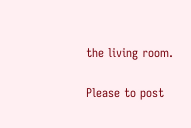the living room.

Please to post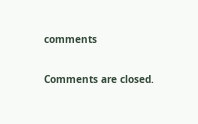comments

Comments are closed.